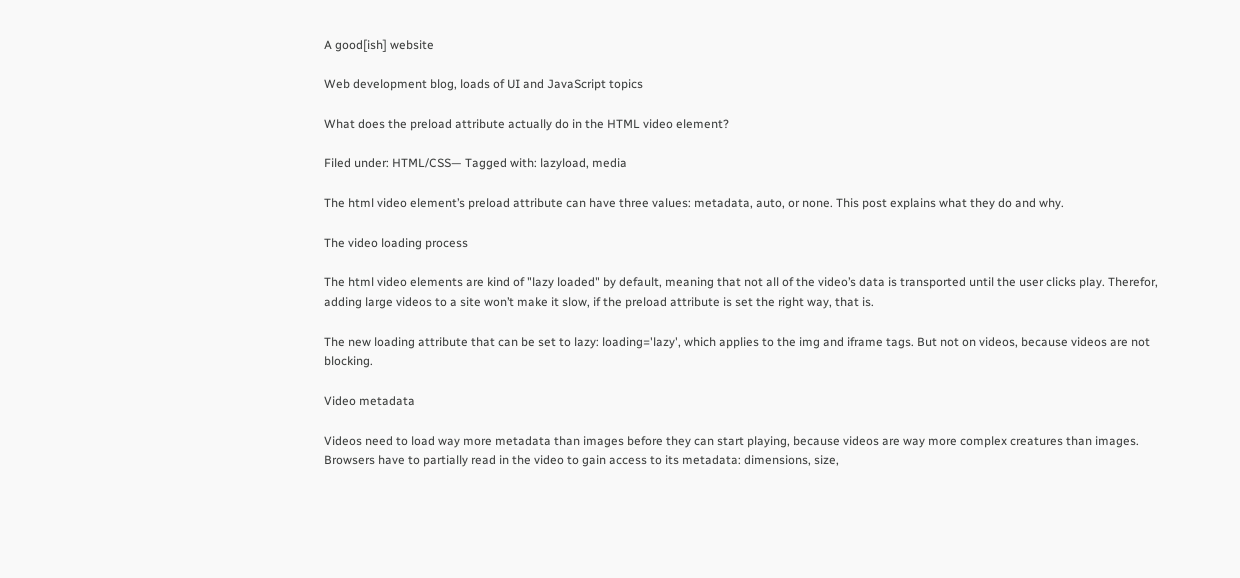A good[ish] website

Web development blog, loads of UI and JavaScript topics

What does the preload attribute actually do in the HTML video element?

Filed under: HTML/CSS— Tagged with: lazyload, media

The html video element’s preload attribute can have three values: metadata, auto, or none. This post explains what they do and why.

The video loading process

The html video elements are kind of "lazy loaded" by default, meaning that not all of the video’s data is transported until the user clicks play. Therefor, adding large videos to a site won’t make it slow, if the preload attribute is set the right way, that is.

The new loading attribute that can be set to lazy: loading='lazy', which applies to the img and iframe tags. But not on videos, because videos are not blocking.

Video metadata

Videos need to load way more metadata than images before they can start playing, because videos are way more complex creatures than images. Browsers have to partially read in the video to gain access to its metadata: dimensions, size,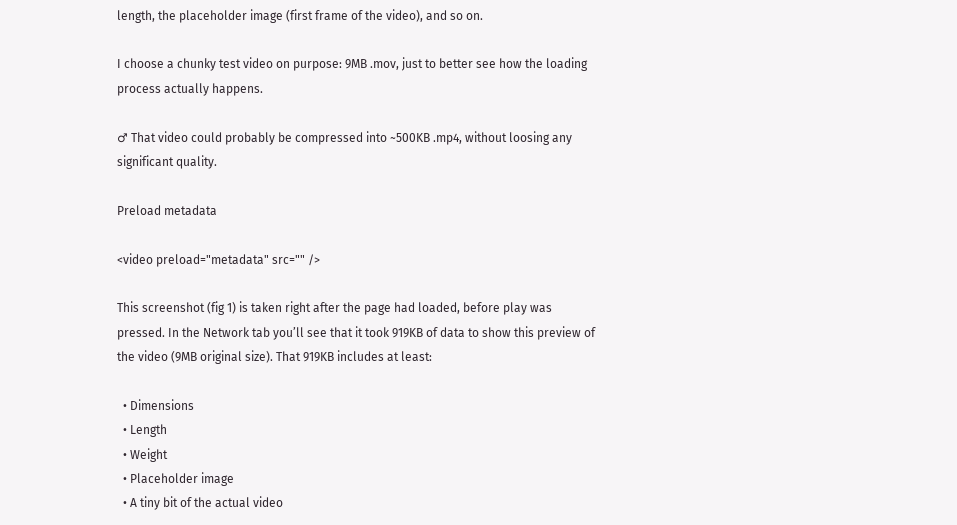length, the placeholder image (first frame of the video), and so on.

I choose a chunky test video on purpose: 9MB .mov, just to better see how the loading process actually happens.

♂ That video could probably be compressed into ~500KB .mp4, without loosing any significant quality.

Preload metadata

<video preload="metadata" src="" />

This screenshot (fig 1) is taken right after the page had loaded, before play was pressed. In the Network tab you’ll see that it took 919KB of data to show this preview of the video (9MB original size). That 919KB includes at least:

  • Dimensions
  • Length
  • Weight
  • Placeholder image
  • A tiny bit of the actual video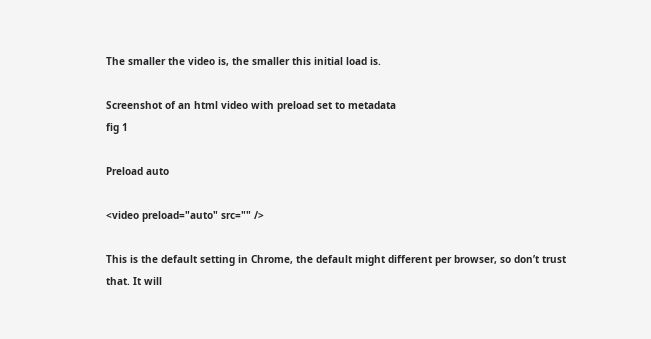The smaller the video is, the smaller this initial load is.

Screenshot of an html video with preload set to metadata
fig 1

Preload auto

<video preload="auto" src="" />

This is the default setting in Chrome, the default might different per browser, so don’t trust that. It will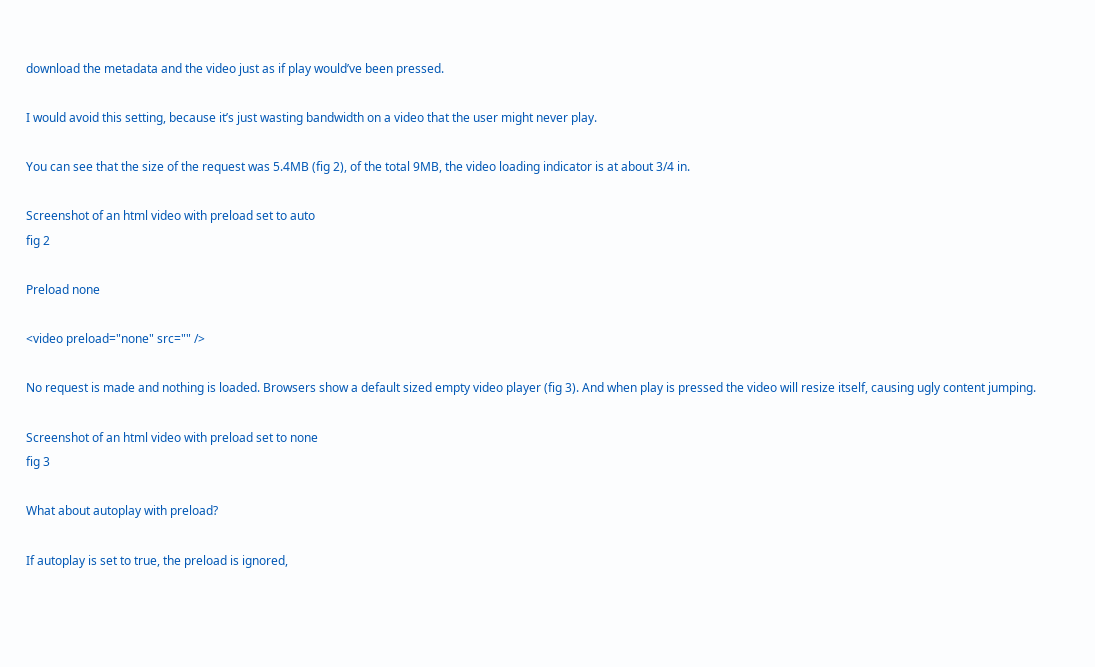download the metadata and the video just as if play would’ve been pressed.

I would avoid this setting, because it’s just wasting bandwidth on a video that the user might never play.

You can see that the size of the request was 5.4MB (fig 2), of the total 9MB, the video loading indicator is at about 3/4 in.

Screenshot of an html video with preload set to auto
fig 2

Preload none

<video preload="none" src="" />

No request is made and nothing is loaded. Browsers show a default sized empty video player (fig 3). And when play is pressed the video will resize itself, causing ugly content jumping.

Screenshot of an html video with preload set to none
fig 3

What about autoplay with preload?

If autoplay is set to true, the preload is ignored,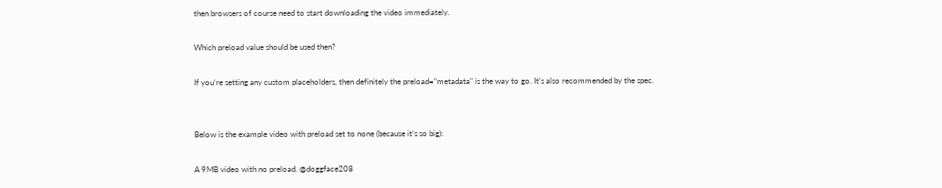then browsers of course need to start downloading the video immediately.

Which preload value should be used then?

If you’re setting any custom placeholders, then definitely the preload="metadata" is the way to go. It’s also recommended by the spec.


Below is the example video with preload set to none (because it’s so big):

A 9MB video with no preload. @doggface208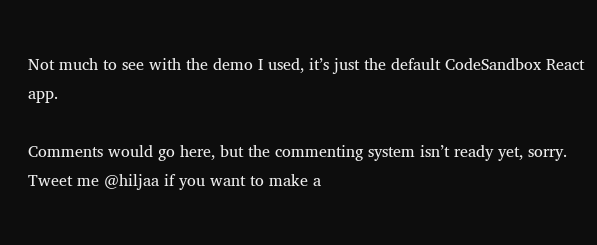Not much to see with the demo I used, it’s just the default CodeSandbox React app.

Comments would go here, but the commenting system isn’t ready yet, sorry. Tweet me @hiljaa if you want to make a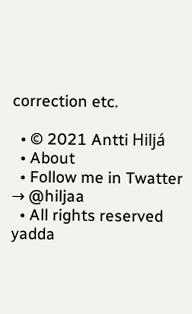correction etc.

  • © 2021 Antti Hiljá
  • About
  • Follow me in Twatter → @hiljaa
  • All rights reserved yadda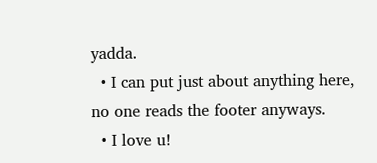yadda.
  • I can put just about anything here, no one reads the footer anyways.
  • I love u!